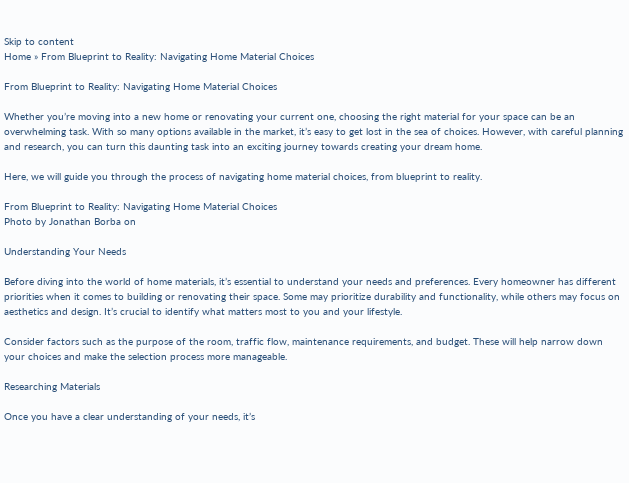Skip to content
Home » From Blueprint to Reality: Navigating Home Material Choices

From Blueprint to Reality: Navigating Home Material Choices

Whether you’re moving into a new home or renovating your current one, choosing the right material for your space can be an overwhelming task. With so many options available in the market, it’s easy to get lost in the sea of choices. However, with careful planning and research, you can turn this daunting task into an exciting journey towards creating your dream home.

Here, we will guide you through the process of navigating home material choices, from blueprint to reality.

From Blueprint to Reality: Navigating Home Material Choices
Photo by Jonathan Borba on

Understanding Your Needs

Before diving into the world of home materials, it’s essential to understand your needs and preferences. Every homeowner has different priorities when it comes to building or renovating their space. Some may prioritize durability and functionality, while others may focus on aesthetics and design. It’s crucial to identify what matters most to you and your lifestyle.

Consider factors such as the purpose of the room, traffic flow, maintenance requirements, and budget. These will help narrow down your choices and make the selection process more manageable.

Researching Materials

Once you have a clear understanding of your needs, it’s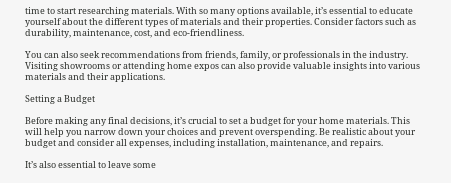time to start researching materials. With so many options available, it’s essential to educate yourself about the different types of materials and their properties. Consider factors such as durability, maintenance, cost, and eco-friendliness.

You can also seek recommendations from friends, family, or professionals in the industry. Visiting showrooms or attending home expos can also provide valuable insights into various materials and their applications.

Setting a Budget

Before making any final decisions, it’s crucial to set a budget for your home materials. This will help you narrow down your choices and prevent overspending. Be realistic about your budget and consider all expenses, including installation, maintenance, and repairs.

It’s also essential to leave some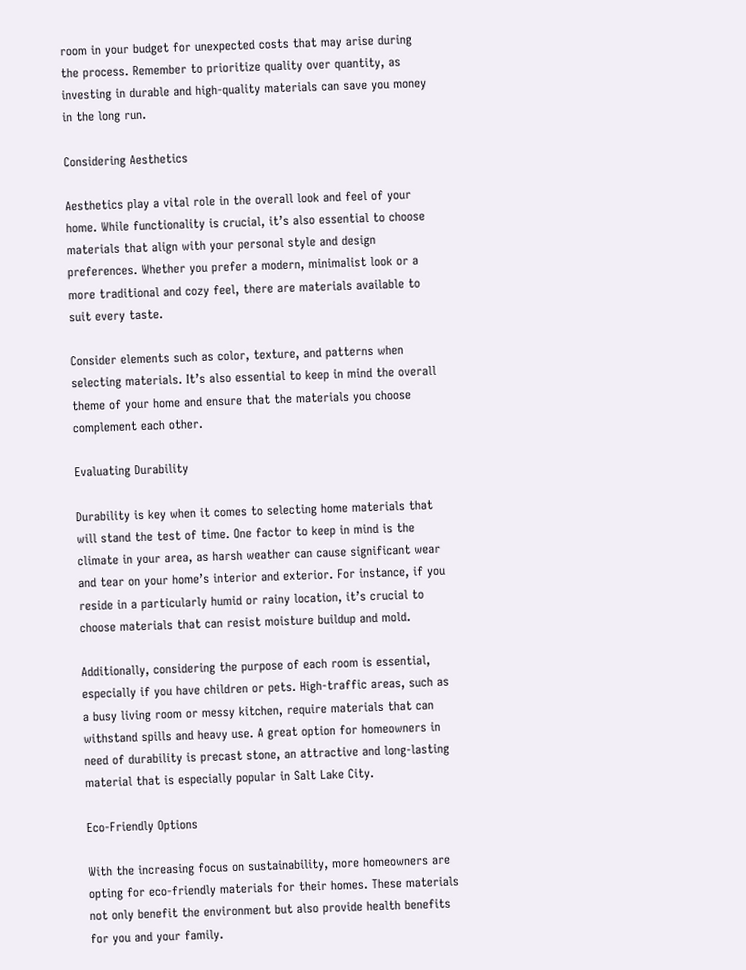room in your budget for unexpected costs that may arise during the process. Remember to prioritize quality over quantity, as investing in durable and high-quality materials can save you money in the long run.

Considering Aesthetics

Aesthetics play a vital role in the overall look and feel of your home. While functionality is crucial, it’s also essential to choose materials that align with your personal style and design preferences. Whether you prefer a modern, minimalist look or a more traditional and cozy feel, there are materials available to suit every taste.

Consider elements such as color, texture, and patterns when selecting materials. It’s also essential to keep in mind the overall theme of your home and ensure that the materials you choose complement each other.

Evaluating Durability

Durability is key when it comes to selecting home materials that will stand the test of time. One factor to keep in mind is the climate in your area, as harsh weather can cause significant wear and tear on your home’s interior and exterior. For instance, if you reside in a particularly humid or rainy location, it’s crucial to choose materials that can resist moisture buildup and mold.

Additionally, considering the purpose of each room is essential, especially if you have children or pets. High-traffic areas, such as a busy living room or messy kitchen, require materials that can withstand spills and heavy use. A great option for homeowners in need of durability is precast stone, an attractive and long-lasting material that is especially popular in Salt Lake City.

Eco-Friendly Options

With the increasing focus on sustainability, more homeowners are opting for eco-friendly materials for their homes. These materials not only benefit the environment but also provide health benefits for you and your family.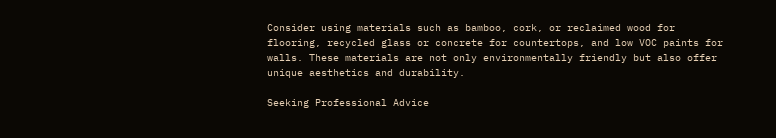Consider using materials such as bamboo, cork, or reclaimed wood for flooring, recycled glass or concrete for countertops, and low VOC paints for walls. These materials are not only environmentally friendly but also offer unique aesthetics and durability.

Seeking Professional Advice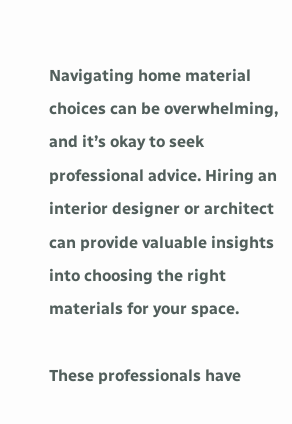Navigating home material choices can be overwhelming, and it’s okay to seek professional advice. Hiring an interior designer or architect can provide valuable insights into choosing the right materials for your space.

These professionals have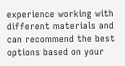experience working with different materials and can recommend the best options based on your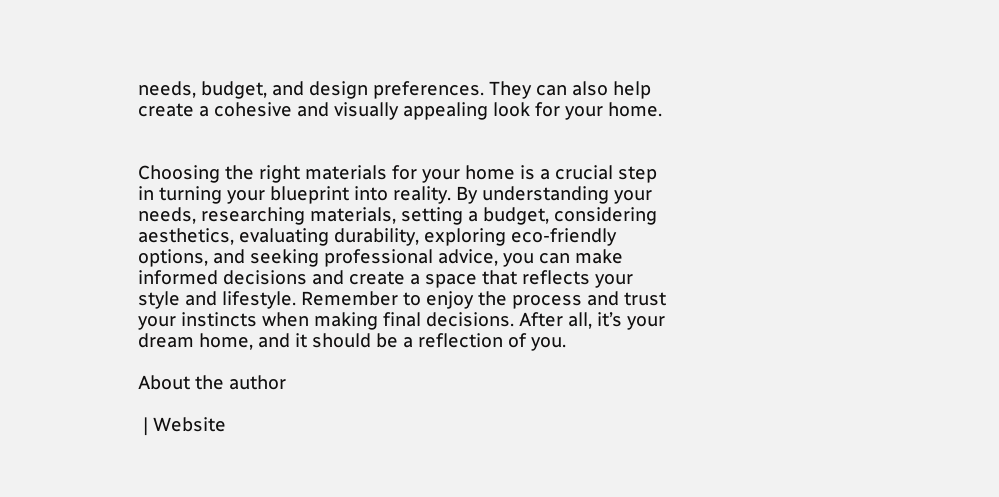needs, budget, and design preferences. They can also help create a cohesive and visually appealing look for your home.


Choosing the right materials for your home is a crucial step in turning your blueprint into reality. By understanding your needs, researching materials, setting a budget, considering aesthetics, evaluating durability, exploring eco-friendly options, and seeking professional advice, you can make informed decisions and create a space that reflects your style and lifestyle. Remember to enjoy the process and trust your instincts when making final decisions. After all, it’s your dream home, and it should be a reflection of you.

About the author

 | Website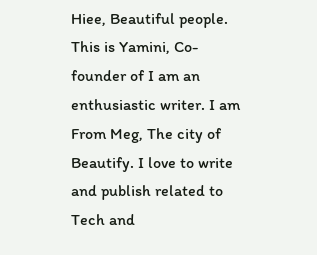Hiee, Beautiful people. This is Yamini, Co-founder of I am an enthusiastic writer. I am From Meg, The city of Beautify. I love to write and publish related to Tech and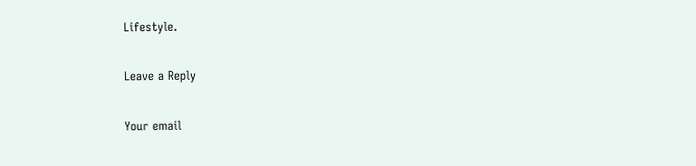Lifestyle.

Leave a Reply

Your email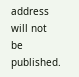address will not be published.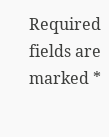Required fields are marked *